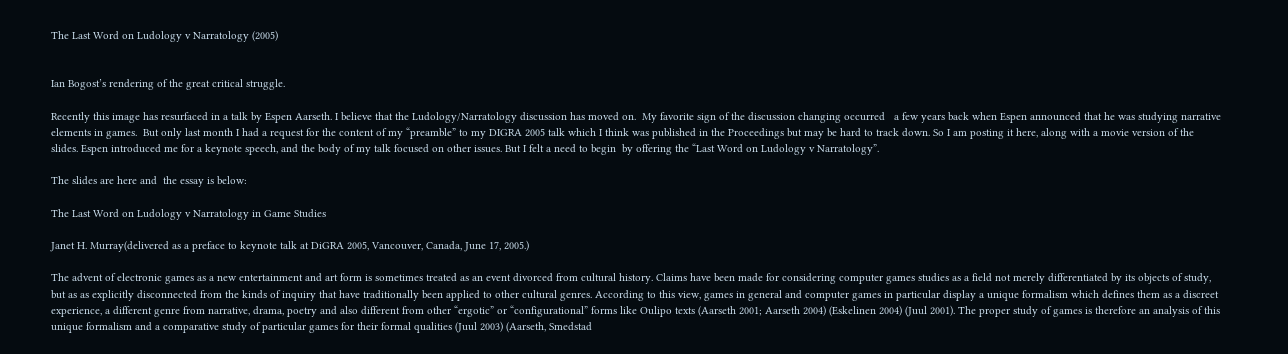The Last Word on Ludology v Narratology (2005)


Ian Bogost’s rendering of the great critical struggle.

Recently this image has resurfaced in a talk by Espen Aarseth. I believe that the Ludology/Narratology discussion has moved on.  My favorite sign of the discussion changing occurred   a few years back when Espen announced that he was studying narrative elements in games.  But only last month I had a request for the content of my “preamble” to my DIGRA 2005 talk which I think was published in the Proceedings but may be hard to track down. So I am posting it here, along with a movie version of the slides. Espen introduced me for a keynote speech, and the body of my talk focused on other issues. But I felt a need to begin  by offering the “Last Word on Ludology v Narratology”.

The slides are here and  the essay is below:

The Last Word on Ludology v Narratology in Game Studies

Janet H. Murray(delivered as a preface to keynote talk at DiGRA 2005, Vancouver, Canada, June 17, 2005.)

The advent of electronic games as a new entertainment and art form is sometimes treated as an event divorced from cultural history. Claims have been made for considering computer games studies as a field not merely differentiated by its objects of study, but as as explicitly disconnected from the kinds of inquiry that have traditionally been applied to other cultural genres. According to this view, games in general and computer games in particular display a unique formalism which defines them as a discreet experience, a different genre from narrative, drama, poetry and also different from other “ergotic” or “configurational” forms like Oulipo texts (Aarseth 2001; Aarseth 2004) (Eskelinen 2004) (Juul 2001). The proper study of games is therefore an analysis of this unique formalism and a comparative study of particular games for their formal qualities (Juul 2003) (Aarseth, Smedstad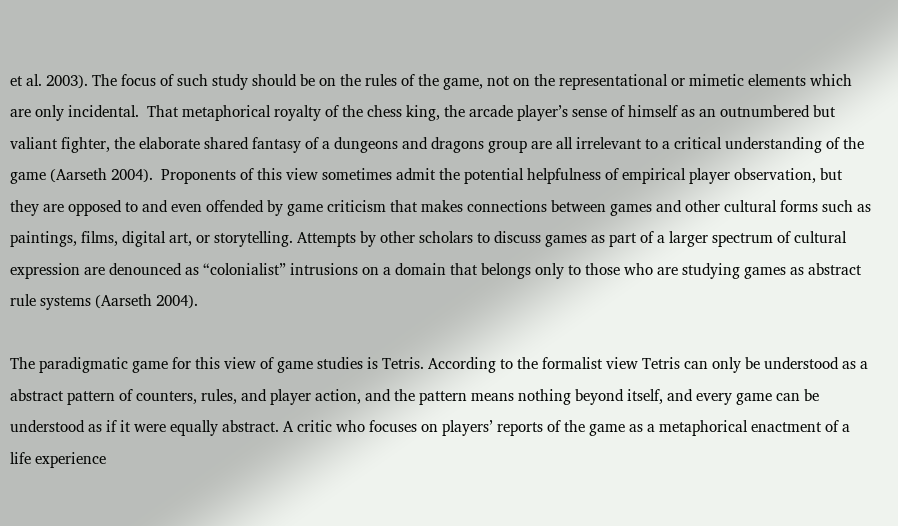et al. 2003). The focus of such study should be on the rules of the game, not on the representational or mimetic elements which are only incidental.  That metaphorical royalty of the chess king, the arcade player’s sense of himself as an outnumbered but valiant fighter, the elaborate shared fantasy of a dungeons and dragons group are all irrelevant to a critical understanding of the game (Aarseth 2004).  Proponents of this view sometimes admit the potential helpfulness of empirical player observation, but they are opposed to and even offended by game criticism that makes connections between games and other cultural forms such as paintings, films, digital art, or storytelling. Attempts by other scholars to discuss games as part of a larger spectrum of cultural expression are denounced as “colonialist” intrusions on a domain that belongs only to those who are studying games as abstract rule systems (Aarseth 2004).

The paradigmatic game for this view of game studies is Tetris. According to the formalist view Tetris can only be understood as a abstract pattern of counters, rules, and player action, and the pattern means nothing beyond itself, and every game can be understood as if it were equally abstract. A critic who focuses on players’ reports of the game as a metaphorical enactment of a life experience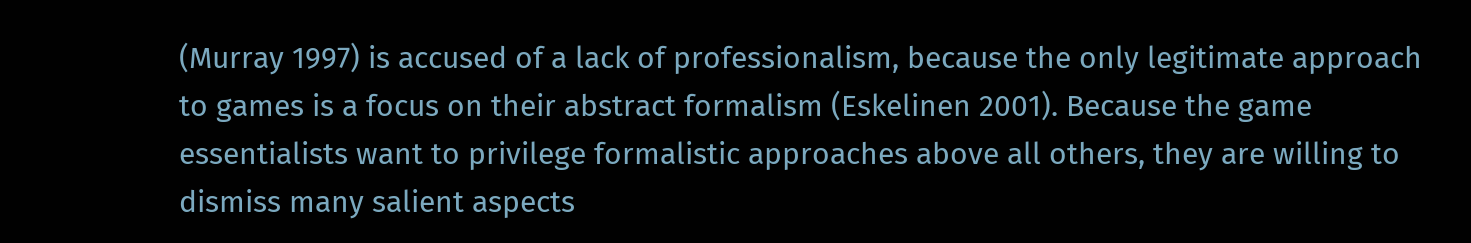(Murray 1997) is accused of a lack of professionalism, because the only legitimate approach to games is a focus on their abstract formalism (Eskelinen 2001). Because the game essentialists want to privilege formalistic approaches above all others, they are willing to dismiss many salient aspects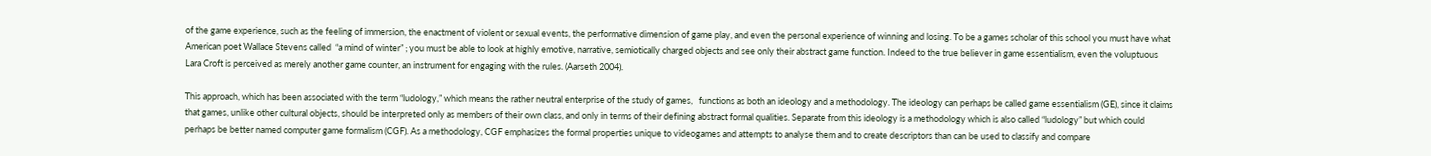of the game experience, such as the feeling of immersion, the enactment of violent or sexual events, the performative dimension of game play, and even the personal experience of winning and losing. To be a games scholar of this school you must have what American poet Wallace Stevens called  “a mind of winter” ; you must be able to look at highly emotive, narrative, semiotically charged objects and see only their abstract game function. Indeed to the true believer in game essentialism, even the voluptuous Lara Croft is perceived as merely another game counter, an instrument for engaging with the rules. (Aarseth 2004).

This approach, which has been associated with the term “ludology,” which means the rather neutral enterprise of the study of games,   functions as both an ideology and a methodology. The ideology can perhaps be called game essentialism (GE), since it claims that games, unlike other cultural objects, should be interpreted only as members of their own class, and only in terms of their defining abstract formal qualities. Separate from this ideology is a methodology which is also called “ludology” but which could perhaps be better named computer game formalism (CGF). As a methodology, CGF emphasizes the formal properties unique to videogames and attempts to analyse them and to create descriptors than can be used to classify and compare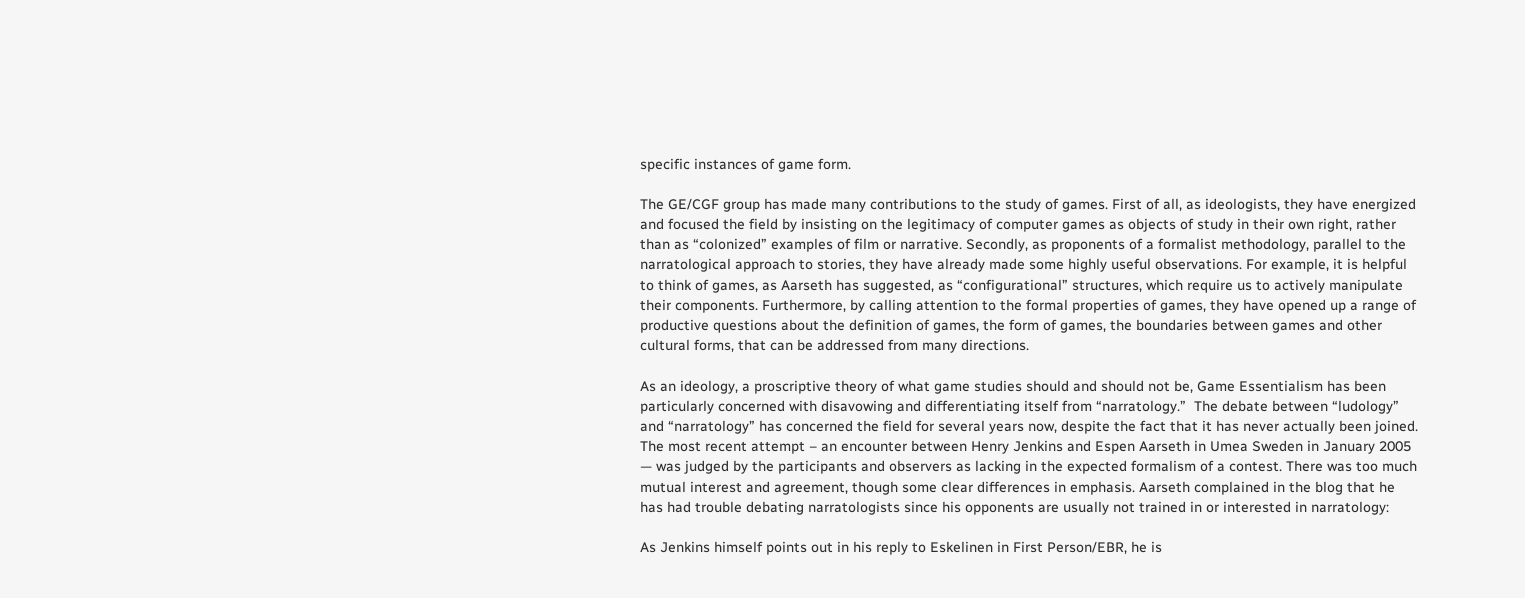specific instances of game form.

The GE/CGF group has made many contributions to the study of games. First of all, as ideologists, they have energized and focused the field by insisting on the legitimacy of computer games as objects of study in their own right, rather than as “colonized” examples of film or narrative. Secondly, as proponents of a formalist methodology, parallel to the narratological approach to stories, they have already made some highly useful observations. For example, it is helpful to think of games, as Aarseth has suggested, as “configurational” structures, which require us to actively manipulate their components. Furthermore, by calling attention to the formal properties of games, they have opened up a range of productive questions about the definition of games, the form of games, the boundaries between games and other cultural forms, that can be addressed from many directions.

As an ideology, a proscriptive theory of what game studies should and should not be, Game Essentialism has been particularly concerned with disavowing and differentiating itself from “narratology.”  The debate between “ludology” and “narratology” has concerned the field for several years now, despite the fact that it has never actually been joined.  The most recent attempt – an encounter between Henry Jenkins and Espen Aarseth in Umea Sweden in January 2005 — was judged by the participants and observers as lacking in the expected formalism of a contest. There was too much mutual interest and agreement, though some clear differences in emphasis. Aarseth complained in the blog that he has had trouble debating narratologists since his opponents are usually not trained in or interested in narratology:

As Jenkins himself points out in his reply to Eskelinen in First Person/EBR, he is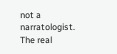not a narratologist. The real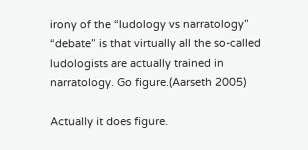irony of the “ludology vs narratology” “debate” is that virtually all the so-called ludologists are actually trained in narratology. Go figure.(Aarseth 2005)

Actually it does figure.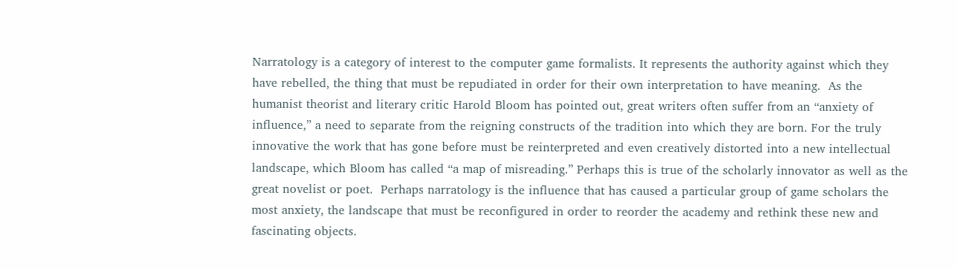Narratology is a category of interest to the computer game formalists. It represents the authority against which they have rebelled, the thing that must be repudiated in order for their own interpretation to have meaning.  As the humanist theorist and literary critic Harold Bloom has pointed out, great writers often suffer from an “anxiety of influence,” a need to separate from the reigning constructs of the tradition into which they are born. For the truly innovative the work that has gone before must be reinterpreted and even creatively distorted into a new intellectual landscape, which Bloom has called “a map of misreading.” Perhaps this is true of the scholarly innovator as well as the great novelist or poet.  Perhaps narratology is the influence that has caused a particular group of game scholars the most anxiety, the landscape that must be reconfigured in order to reorder the academy and rethink these new and fascinating objects.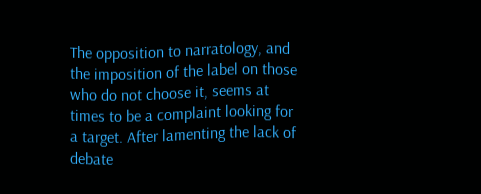The opposition to narratology, and the imposition of the label on those who do not choose it, seems at times to be a complaint looking for a target. After lamenting the lack of debate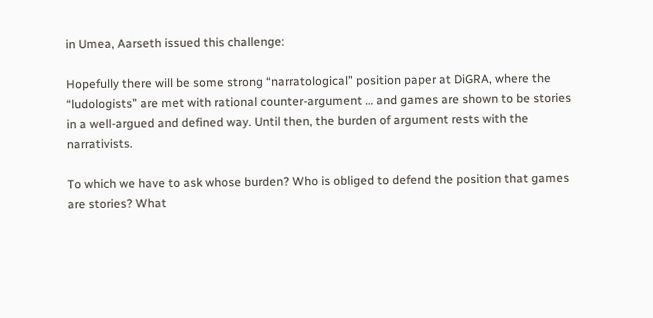in Umea, Aarseth issued this challenge:

Hopefully there will be some strong “narratological” position paper at DiGRA, where the “ludologists” are met with rational counter-argument … and games are shown to be stories in a well-argued and defined way. Until then, the burden of argument rests with the narrativists.

To which we have to ask whose burden? Who is obliged to defend the position that games are stories? What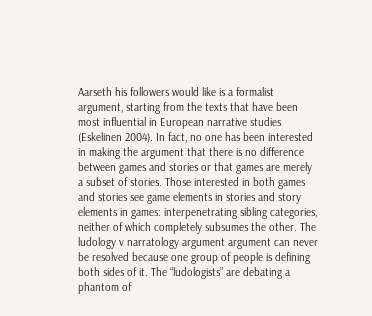Aarseth his followers would like is a formalist argument, starting from the texts that have been most influential in European narrative studies (Eskelinen 2004). In fact, no one has been interested in making the argument that there is no difference between games and stories or that games are merely a subset of stories. Those interested in both games and stories see game elements in stories and story elements in games: interpenetrating sibling categories, neither of which completely subsumes the other. The ludology v narratology argument argument can never be resolved because one group of people is defining both sides of it. The “ludologists” are debating a phantom of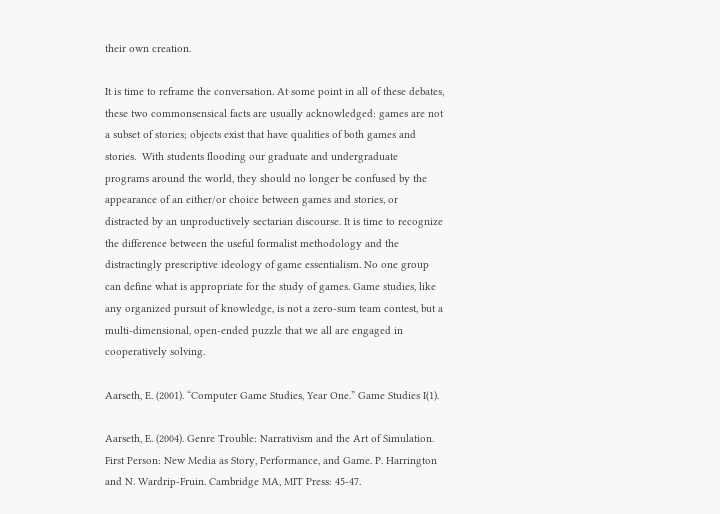their own creation.

It is time to reframe the conversation. At some point in all of these debates, these two commonsensical facts are usually acknowledged: games are not a subset of stories; objects exist that have qualities of both games and stories.  With students flooding our graduate and undergraduate programs around the world, they should no longer be confused by the appearance of an either/or choice between games and stories, or distracted by an unproductively sectarian discourse. It is time to recognize the difference between the useful formalist methodology and the distractingly prescriptive ideology of game essentialism. No one group can define what is appropriate for the study of games. Game studies, like any organized pursuit of knowledge, is not a zero-sum team contest, but a multi-dimensional, open-ended puzzle that we all are engaged in cooperatively solving.

Aarseth, E. (2001). “Computer Game Studies, Year One.” Game Studies I(1).

Aarseth, E. (2004). Genre Trouble: Narrativism and the Art of Simulation. First Person: New Media as Story, Performance, and Game. P. Harrington and N. Wardrip-Fruin. Cambridge MA, MIT Press: 45-47.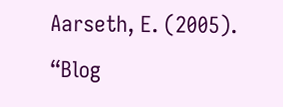Aarseth, E. (2005). “Blog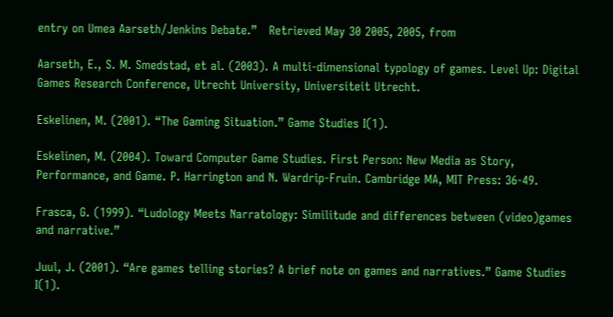entry on Umea Aarseth/Jenkins Debate.”   Retrieved May 30 2005, 2005, from

Aarseth, E., S. M. Smedstad, et al. (2003). A multi-dimensional typology of games. Level Up: Digital Games Research Conference, Utrecht University, Universiteit Utrecht.

Eskelinen, M. (2001). “The Gaming Situation.” Game Studies I(1).

Eskelinen, M. (2004). Toward Computer Game Studies. First Person: New Media as Story, Performance, and Game. P. Harrington and N. Wardrip-Fruin. Cambridge MA, MIT Press: 36-49.

Frasca, G. (1999). “Ludology Meets Narratology: Similitude and differences between (video)games and narrative.”

Juul, J. (2001). “Are games telling stories? A brief note on games and narratives.” Game Studies I(1).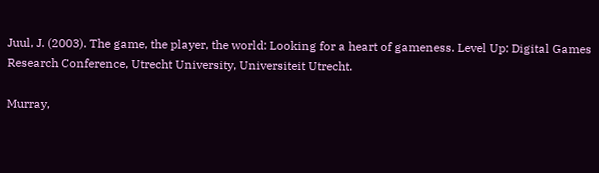Juul, J. (2003). The game, the player, the world: Looking for a heart of gameness. Level Up: Digital Games Research Conference, Utrecht University, Universiteit Utrecht.

Murray,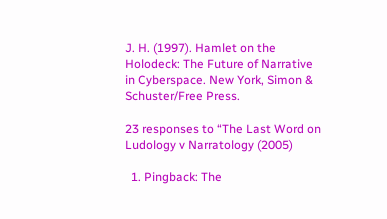J. H. (1997). Hamlet on the Holodeck: The Future of Narrative in Cyberspace. New York, Simon & Schuster/Free Press.

23 responses to “The Last Word on Ludology v Narratology (2005)

  1. Pingback: The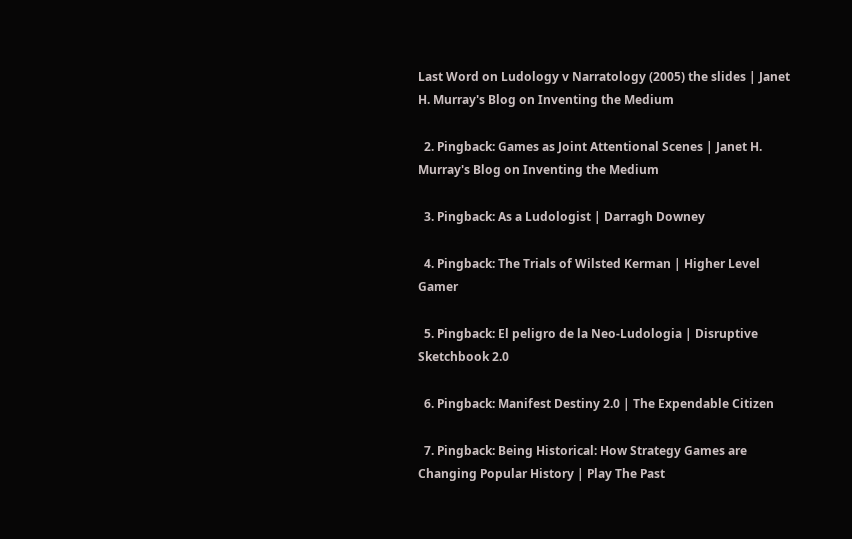Last Word on Ludology v Narratology (2005) the slides | Janet H. Murray's Blog on Inventing the Medium

  2. Pingback: Games as Joint Attentional Scenes | Janet H. Murray's Blog on Inventing the Medium

  3. Pingback: As a Ludologist | Darragh Downey

  4. Pingback: The Trials of Wilsted Kerman | Higher Level Gamer

  5. Pingback: El peligro de la Neo-Ludologia | Disruptive Sketchbook 2.0

  6. Pingback: Manifest Destiny 2.0 | The Expendable Citizen

  7. Pingback: Being Historical: How Strategy Games are Changing Popular History | Play The Past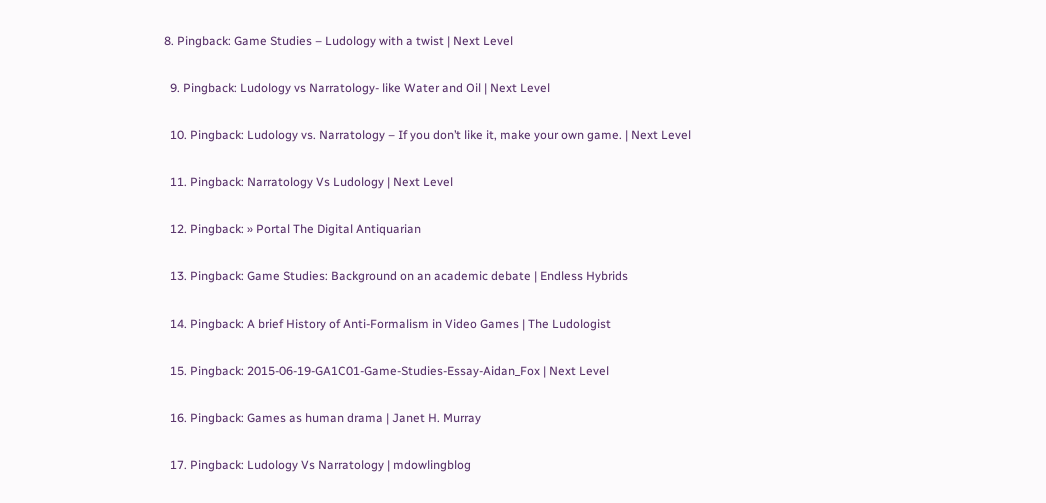8. Pingback: Game Studies – Ludology with a twist | Next Level

  9. Pingback: Ludology vs Narratology- like Water and Oil | Next Level

  10. Pingback: Ludology vs. Narratology – If you don’t like it, make your own game. | Next Level

  11. Pingback: Narratology Vs Ludology | Next Level

  12. Pingback: » Portal The Digital Antiquarian

  13. Pingback: Game Studies: Background on an academic debate | Endless Hybrids

  14. Pingback: A brief History of Anti-Formalism in Video Games | The Ludologist

  15. Pingback: 2015-06-19-GA1C01-Game-Studies-Essay-Aidan_Fox | Next Level

  16. Pingback: Games as human drama | Janet H. Murray

  17. Pingback: Ludology Vs Narratology | mdowlingblog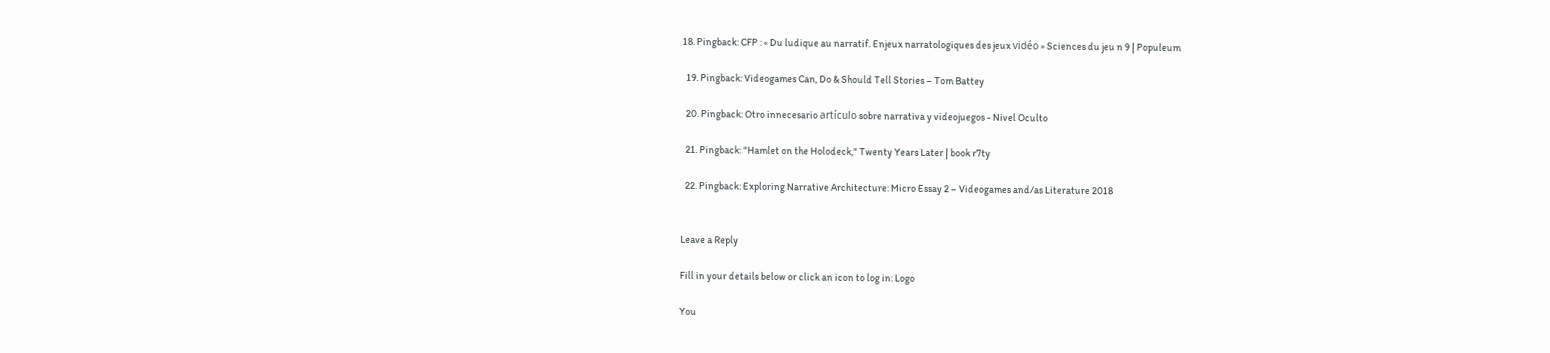18. Pingback: CFP : « Du ludique au narratif. Enjeux narratologiques des jeux vidéo » Sciences du jeu n 9 | Populeum

  19. Pingback: Videogames Can, Do & Should Tell Stories – Tom Battey

  20. Pingback: Otro innecesario artículo sobre narrativa y videojuegos - Nivel Oculto

  21. Pingback: "Hamlet on the Holodeck," Twenty Years Later | book r7ty

  22. Pingback: Exploring Narrative Architecture: Micro Essay 2 – Videogames and/as Literature 2018


Leave a Reply

Fill in your details below or click an icon to log in: Logo

You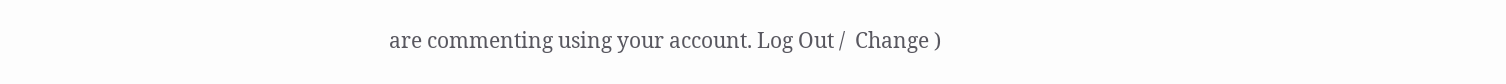are commenting using your account. Log Out /  Change )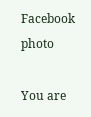Facebook photo

You are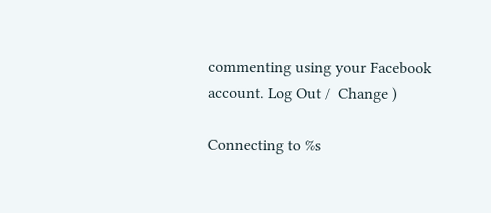commenting using your Facebook account. Log Out /  Change )

Connecting to %s